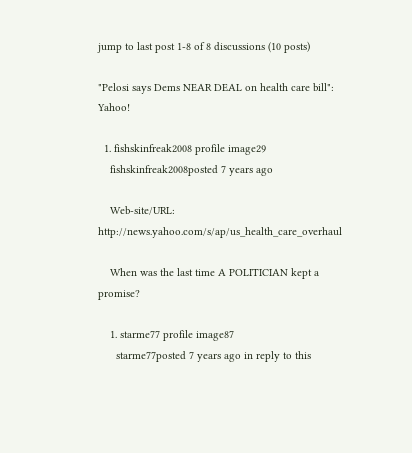jump to last post 1-8 of 8 discussions (10 posts)

"Pelosi says Dems NEAR DEAL on health care bill": Yahoo!

  1. fishskinfreak2008 profile image29
    fishskinfreak2008posted 7 years ago

    Web-site/URL: http://news.yahoo.com/s/ap/us_health_care_overhaul

    When was the last time A POLITICIAN kept a promise?

    1. starme77 profile image87
      starme77posted 7 years ago in reply to this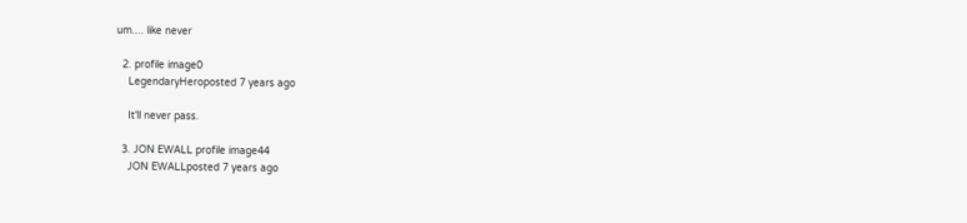um.... like never

  2. profile image0
    LegendaryHeroposted 7 years ago

    It'll never pass.

  3. JON EWALL profile image44
    JON EWALLposted 7 years ago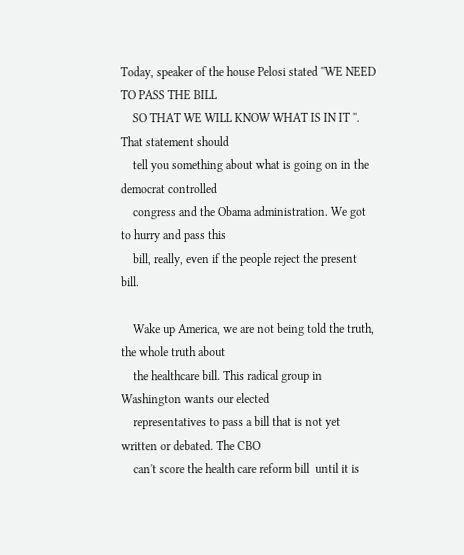Today, speaker of the house Pelosi stated ''WE NEED TO PASS THE BILL
    SO THAT WE WILL KNOW WHAT IS IN IT ''. That statement should
    tell you something about what is going on in the democrat controlled
    congress and the Obama administration. We got to hurry and pass this
    bill, really, even if the people reject the present bill.

    Wake up America, we are not being told the truth, the whole truth about
    the healthcare bill. This radical group in Washington wants our elected
    representatives to pass a bill that is not yet written or debated. The CBO
    can't score the health care reform bill  until it is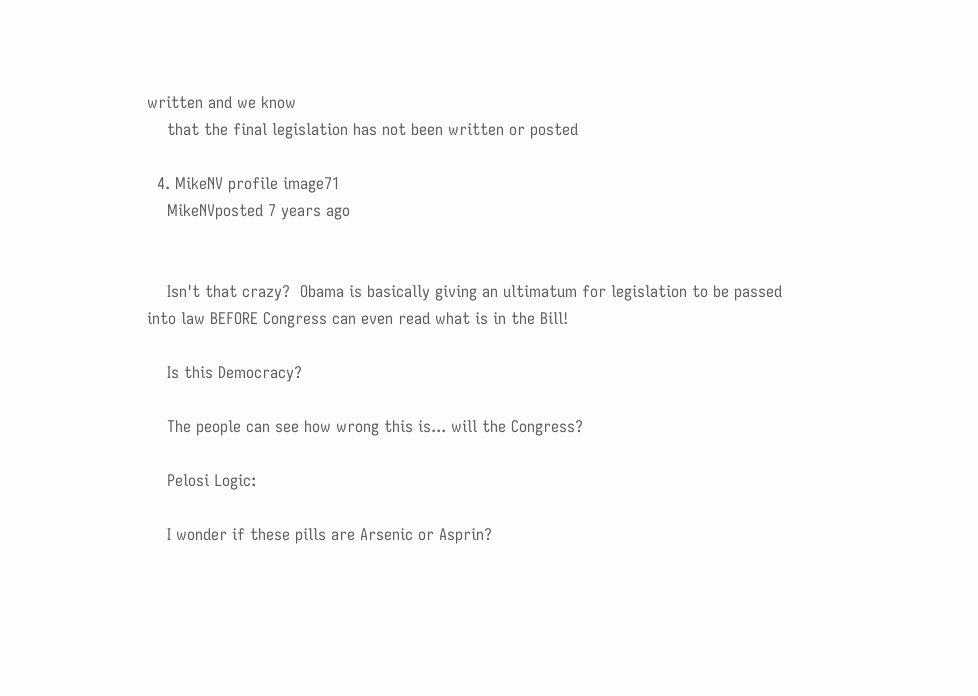written and we know
    that the final legislation has not been written or posted

  4. MikeNV profile image71
    MikeNVposted 7 years ago


    Isn't that crazy?  Obama is basically giving an ultimatum for legislation to be passed into law BEFORE Congress can even read what is in the Bill!

    Is this Democracy?

    The people can see how wrong this is... will the Congress?

    Pelosi Logic:

    I wonder if these pills are Arsenic or Asprin?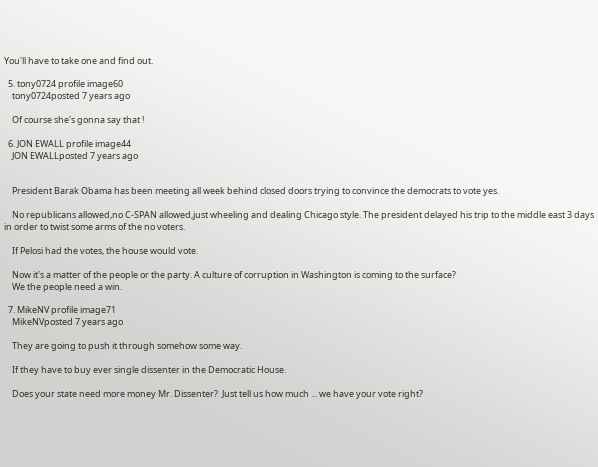You'll have to take one and find out.

  5. tony0724 profile image60
    tony0724posted 7 years ago

    Of course she's gonna say that !

  6. JON EWALL profile image44
    JON EWALLposted 7 years ago


    President Barak Obama has been meeting all week behind closed doors trying to convince the democrats to vote yes.

    No republicans allowed,no C-SPAN allowed,just wheeling and dealing Chicago style. The president delayed his trip to the middle east 3 days in order to twist some arms of the no voters.

    If Pelosi had the votes, the house would vote.

    Now it's a matter of the people or the party. A culture of corruption in Washington is coming to the surface?
    We the people need a win.

  7. MikeNV profile image71
    MikeNVposted 7 years ago

    They are going to push it through somehow some way.

    If they have to buy ever single dissenter in the Democratic House.

    Does your state need more money Mr. Dissenter?  Just tell us how much ... we have your vote right?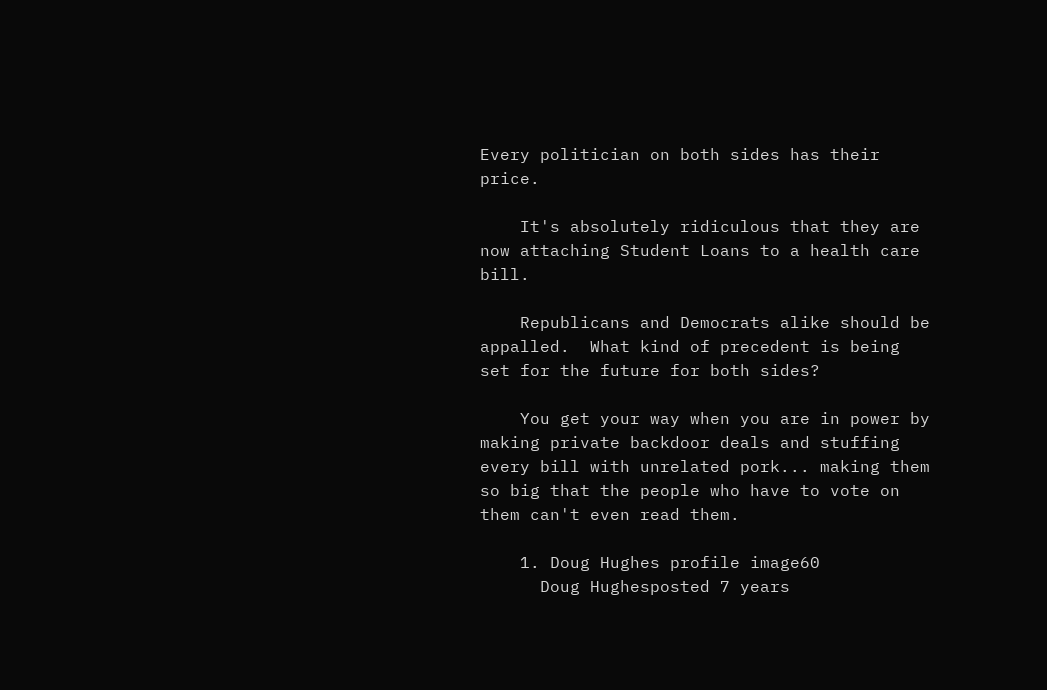Every politician on both sides has their price.

    It's absolutely ridiculous that they are now attaching Student Loans to a health care bill.

    Republicans and Democrats alike should be appalled.  What kind of precedent is being set for the future for both sides?

    You get your way when you are in power by making private backdoor deals and stuffing every bill with unrelated pork... making them so big that the people who have to vote on them can't even read them.

    1. Doug Hughes profile image60
      Doug Hughesposted 7 years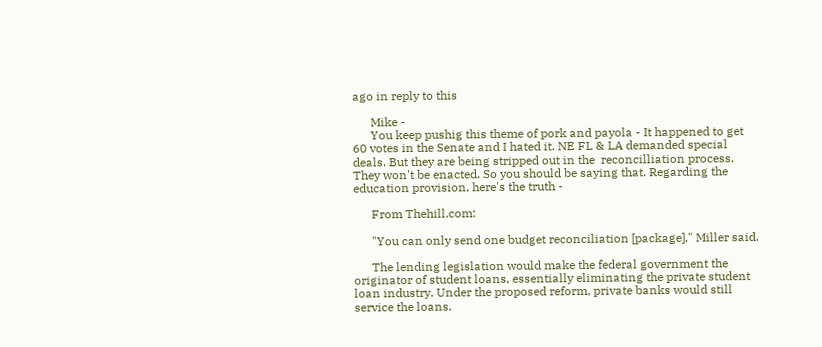ago in reply to this

      Mike -
      You keep pushig this theme of pork and payola - It happened to get 60 votes in the Senate and I hated it. NE FL & LA demanded special deals. But they are being stripped out in the  reconcilliation process. They won't be enacted. So you should be saying that. Regarding the education provision, here's the truth -

      From Thehill.com:

      "You can only send one budget reconciliation [package]," Miller said.

      The lending legislation would make the federal government the originator of student loans, essentially eliminating the private student loan industry. Under the proposed reform, private banks would still service the loans.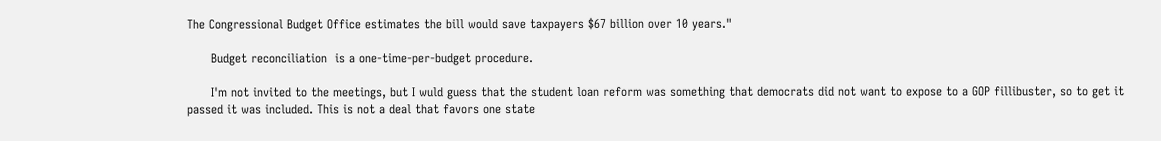The Congressional Budget Office estimates the bill would save taxpayers $67 billion over 10 years."

      Budget reconciliation  is a one-time-per-budget procedure.

      I'm not invited to the meetings, but I wuld guess that the student loan reform was something that democrats did not want to expose to a GOP fillibuster, so to get it passed it was included. This is not a deal that favors one state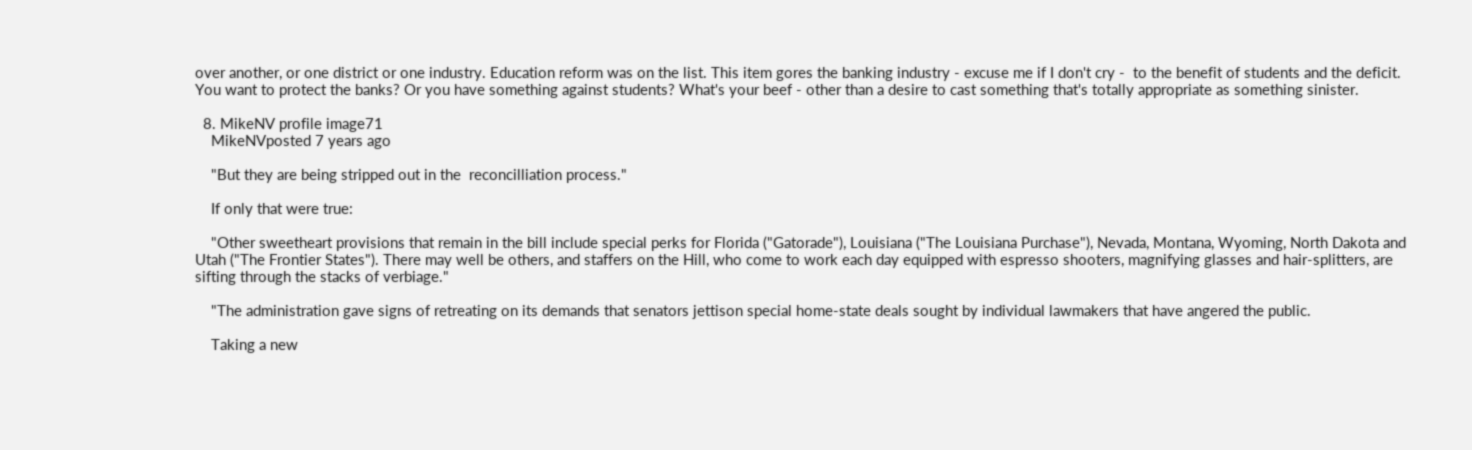over another, or one district or one industry. Education reform was on the list. This item gores the banking industry - excuse me if I don't cry -  to the benefit of students and the deficit. You want to protect the banks? Or you have something against students? What's your beef - other than a desire to cast something that's totally appropriate as something sinister.

  8. MikeNV profile image71
    MikeNVposted 7 years ago

    "But they are being stripped out in the  reconcilliation process."

    If only that were true:

    "Other sweetheart provisions that remain in the bill include special perks for Florida ("Gatorade"), Louisiana ("The Louisiana Purchase"), Nevada, Montana, Wyoming, North Dakota and Utah ("The Frontier States"). There may well be others, and staffers on the Hill, who come to work each day equipped with espresso shooters, magnifying glasses and hair-splitters, are sifting through the stacks of verbiage."

    "The administration gave signs of retreating on its demands that senators jettison special home-state deals sought by individual lawmakers that have angered the public.

    Taking a new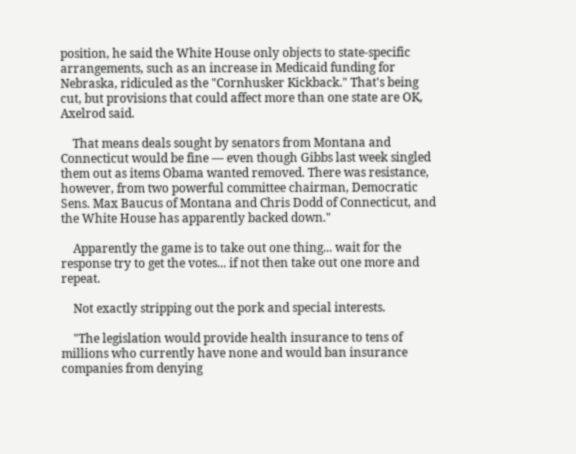position, he said the White House only objects to state-specific arrangements, such as an increase in Medicaid funding for Nebraska, ridiculed as the "Cornhusker Kickback." That's being cut, but provisions that could affect more than one state are OK, Axelrod said.

    That means deals sought by senators from Montana and Connecticut would be fine — even though Gibbs last week singled them out as items Obama wanted removed. There was resistance, however, from two powerful committee chairman, Democratic Sens. Max Baucus of Montana and Chris Dodd of Connecticut, and the White House has apparently backed down."

    Apparently the game is to take out one thing... wait for the response try to get the votes... if not then take out one more and repeat.

    Not exactly stripping out the pork and special interests.

    "The legislation would provide health insurance to tens of millions who currently have none and would ban insurance companies from denying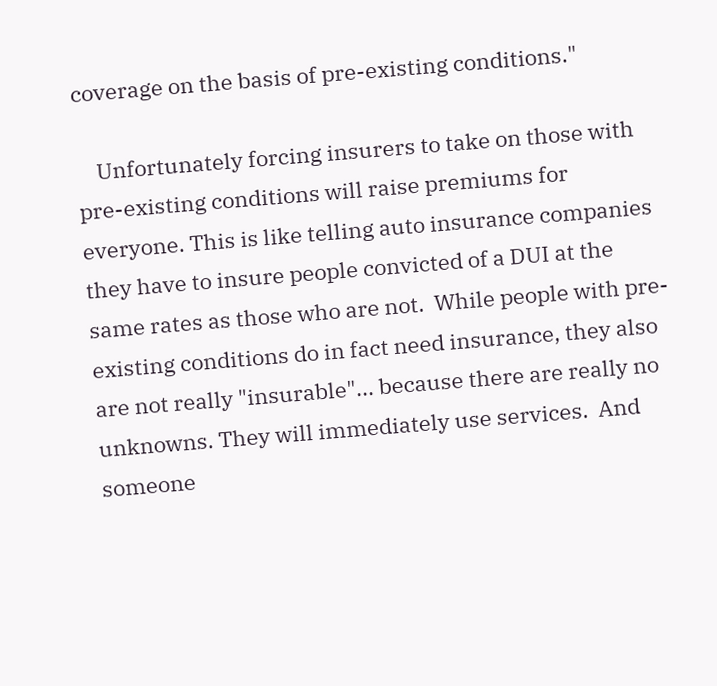coverage on the basis of pre-existing conditions."

    Unfortunately forcing insurers to take on those with pre-existing conditions will raise premiums for everyone. This is like telling auto insurance companies they have to insure people convicted of a DUI at the same rates as those who are not.  While people with pre-existing conditions do in fact need insurance, they also are not really "insurable"... because there are really no unknowns. They will immediately use services.  And someone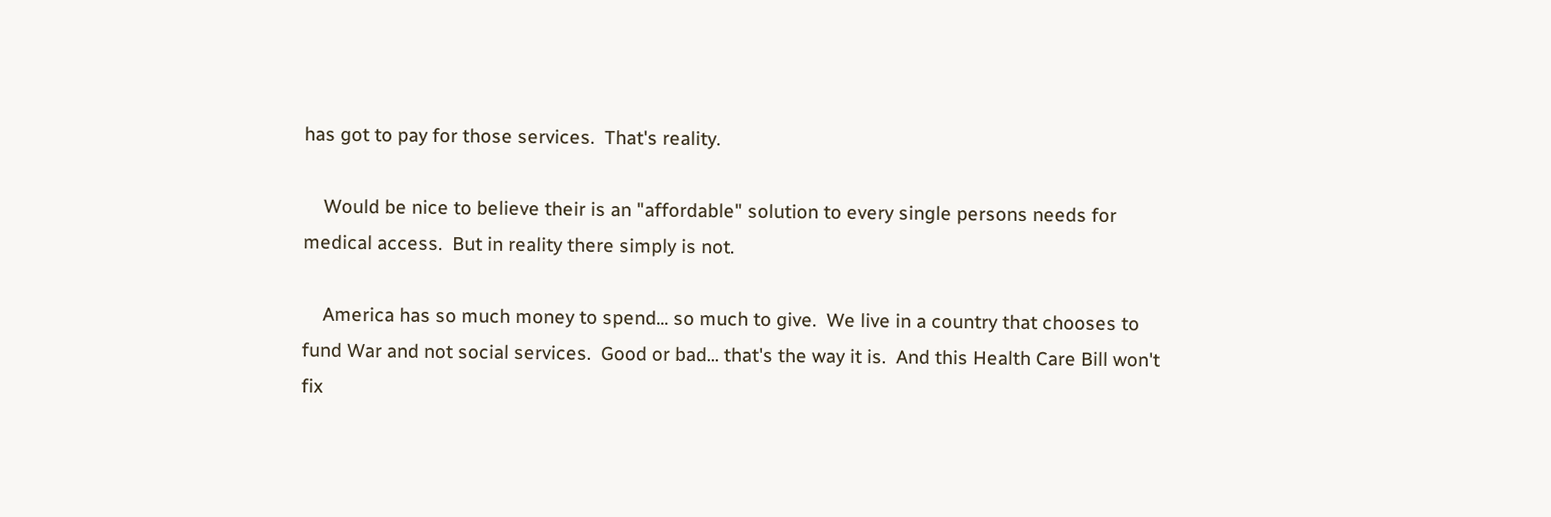has got to pay for those services.  That's reality.

    Would be nice to believe their is an "affordable" solution to every single persons needs for medical access.  But in reality there simply is not.

    America has so much money to spend... so much to give.  We live in a country that chooses to fund War and not social services.  Good or bad... that's the way it is.  And this Health Care Bill won't fix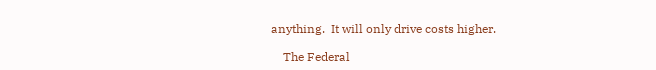anything.  It will only drive costs higher.

    The Federal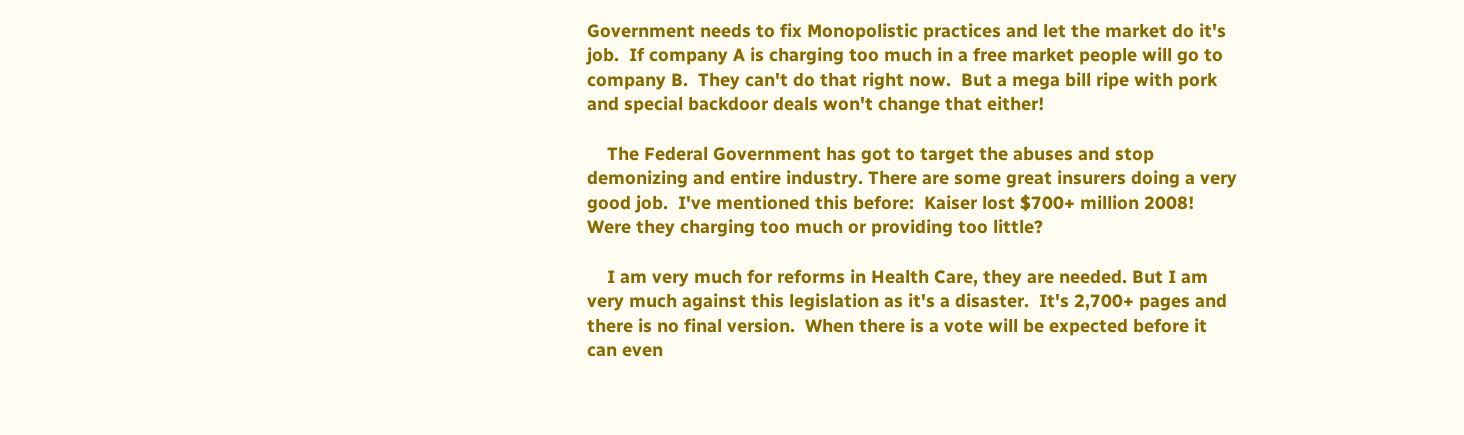Government needs to fix Monopolistic practices and let the market do it's job.  If company A is charging too much in a free market people will go to company B.  They can't do that right now.  But a mega bill ripe with pork and special backdoor deals won't change that either!

    The Federal Government has got to target the abuses and stop demonizing and entire industry. There are some great insurers doing a very good job.  I've mentioned this before:  Kaiser lost $700+ million 2008!  Were they charging too much or providing too little?

    I am very much for reforms in Health Care, they are needed. But I am very much against this legislation as it's a disaster.  It's 2,700+ pages and there is no final version.  When there is a vote will be expected before it can even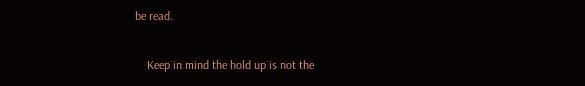be read.

    Keep in mind the hold up is not the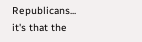Republicans... it's that the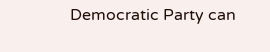Democratic Party can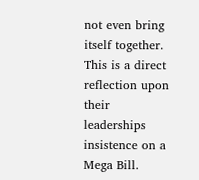not even bring itself together. This is a direct reflection upon their leaderships insistence on a Mega Bill.